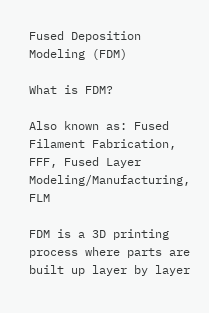Fused Deposition Modeling (FDM)

What is FDM?

Also known as: Fused Filament Fabrication, FFF, Fused Layer Modeling/Manufacturing, FLM

FDM is a 3D printing process where parts are built up layer by layer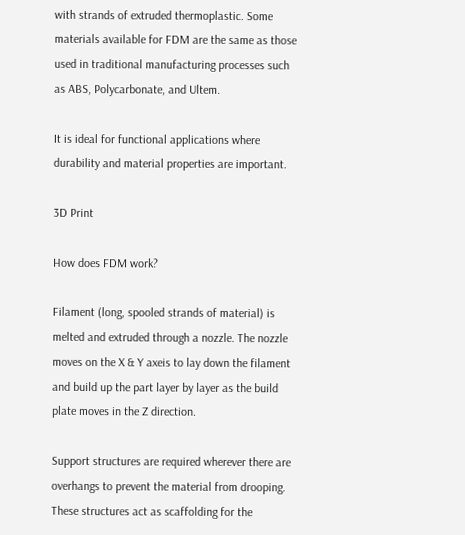with strands of extruded thermoplastic. Some materials available for FDM are the same as those used in traditional manufacturing processes such as ABS, Polycarbonate, and Ultem.

It is ideal for functional applications where durability and material properties are important.

3D Print

How does FDM work?

Filament (long, spooled strands of material) is melted and extruded through a nozzle. The nozzle moves on the X & Y axeis to lay down the filament and build up the part layer by layer as the build plate moves in the Z direction.

Support structures are required wherever there are overhangs to prevent the material from drooping. These structures act as scaffolding for the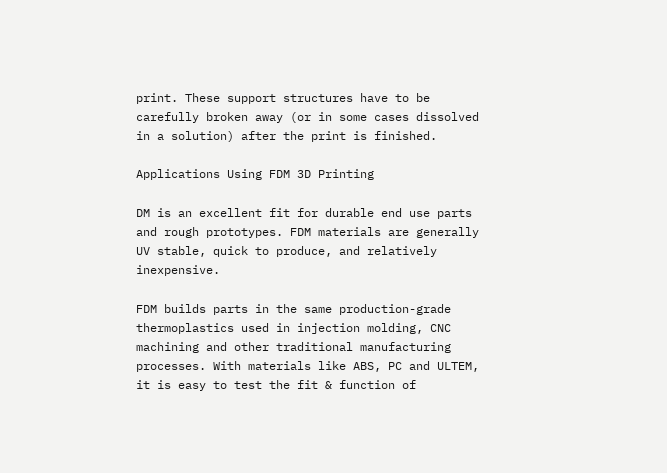print. These support structures have to be carefully broken away (or in some cases dissolved in a solution) after the print is finished.

Applications Using FDM 3D Printing

DM is an excellent fit for durable end use parts and rough prototypes. FDM materials are generally UV stable, quick to produce, and relatively inexpensive.

FDM builds parts in the same production-grade thermoplastics used in injection molding, CNC machining and other traditional manufacturing processes. With materials like ABS, PC and ULTEM, it is easy to test the fit & function of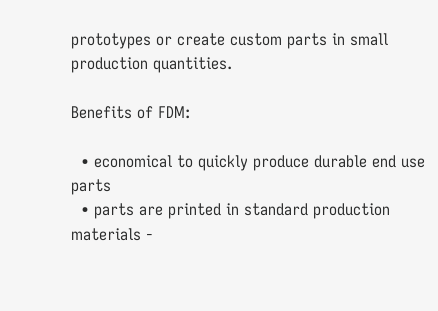prototypes or create custom parts in small production quantities.

Benefits of FDM:

  • economical to quickly produce durable end use parts
  • parts are printed in standard production materials -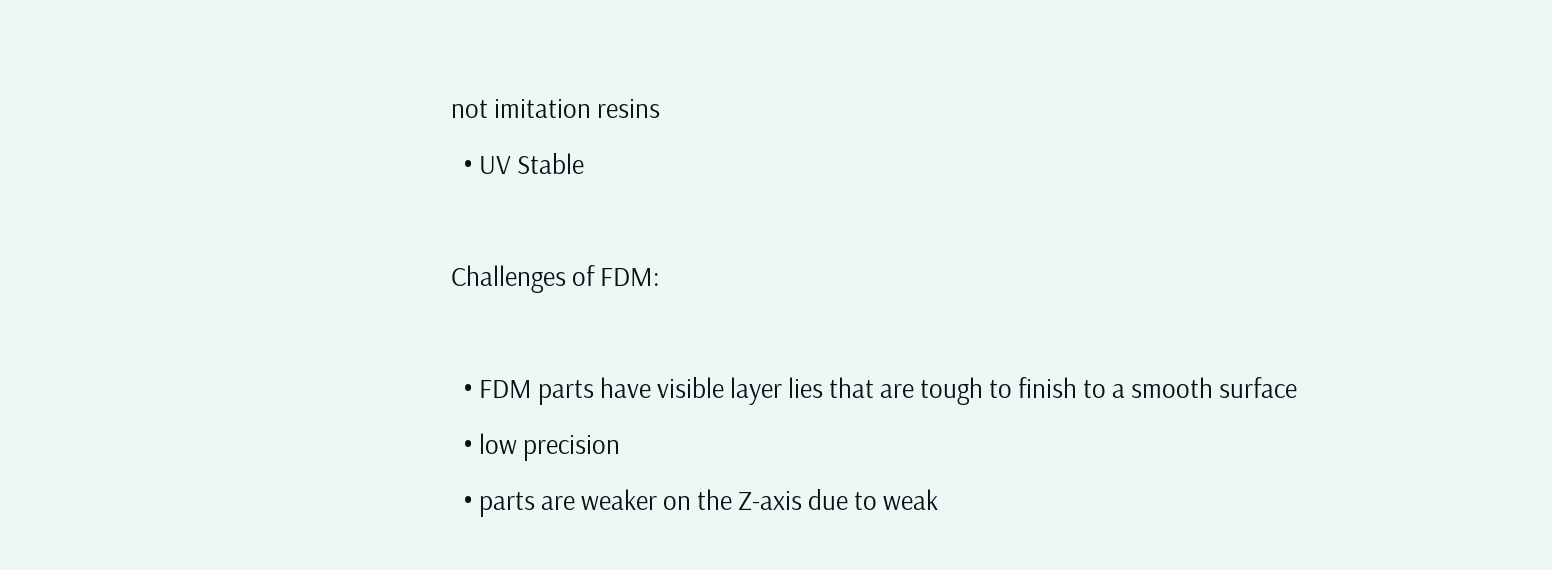not imitation resins
  • UV Stable

Challenges of FDM:

  • FDM parts have visible layer lies that are tough to finish to a smooth surface
  • low precision
  • parts are weaker on the Z-axis due to weak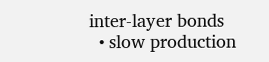inter-layer bonds
  • slow production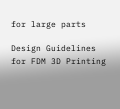for large parts

Design Guidelines for FDM 3D Printing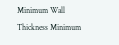Minimum Wall Thickness Minimum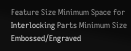Feature Size Minimum Space for Interlocking Parts Minimum Size Embossed/Engraved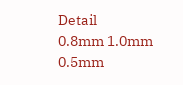Detail
0.8mm 1.0mm 0.5mm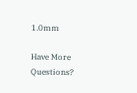1.0mm

Have More Questions?